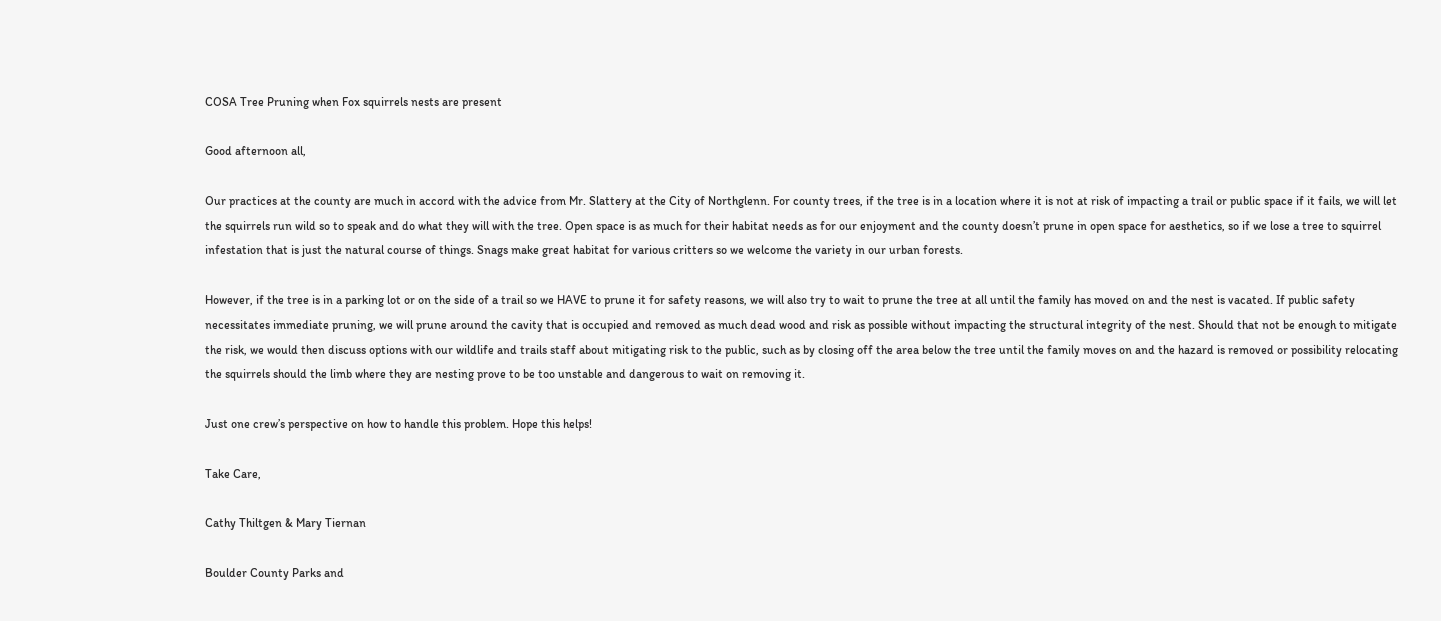COSA Tree Pruning when Fox squirrels nests are present

Good afternoon all,

Our practices at the county are much in accord with the advice from Mr. Slattery at the City of Northglenn. For county trees, if the tree is in a location where it is not at risk of impacting a trail or public space if it fails, we will let the squirrels run wild so to speak and do what they will with the tree. Open space is as much for their habitat needs as for our enjoyment and the county doesn’t prune in open space for aesthetics, so if we lose a tree to squirrel infestation that is just the natural course of things. Snags make great habitat for various critters so we welcome the variety in our urban forests.

However, if the tree is in a parking lot or on the side of a trail so we HAVE to prune it for safety reasons, we will also try to wait to prune the tree at all until the family has moved on and the nest is vacated. If public safety necessitates immediate pruning, we will prune around the cavity that is occupied and removed as much dead wood and risk as possible without impacting the structural integrity of the nest. Should that not be enough to mitigate the risk, we would then discuss options with our wildlife and trails staff about mitigating risk to the public, such as by closing off the area below the tree until the family moves on and the hazard is removed or possibility relocating the squirrels should the limb where they are nesting prove to be too unstable and dangerous to wait on removing it.

Just one crew’s perspective on how to handle this problem. Hope this helps!

Take Care,

Cathy Thiltgen & Mary Tiernan

Boulder County Parks and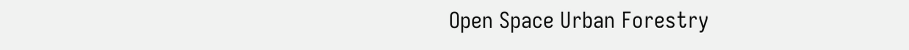Open Space Urban Forestry